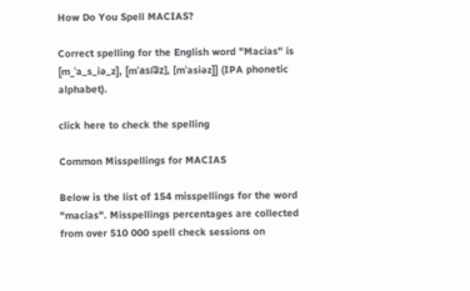How Do You Spell MACIAS?

Correct spelling for the English word "Macias" is [m_ˈa_s_iə_z], [mˈasi͡əz], [mˈasiəz]] (IPA phonetic alphabet).

click here to check the spelling

Common Misspellings for MACIAS

Below is the list of 154 misspellings for the word "macias". Misspellings percentages are collected from over 510 000 spell check sessions on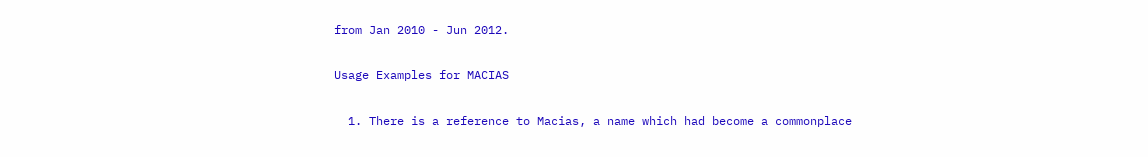from Jan 2010 - Jun 2012.

Usage Examples for MACIAS

  1. There is a reference to Macias, a name which had become a commonplace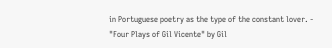in Portuguese poetry as the type of the constant lover. - "Four Plays of Gil Vicente" by Gil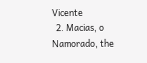Vicente
  2. Macias, o Namorado, the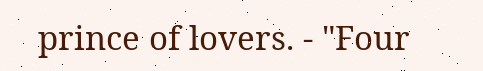prince of lovers. - "Four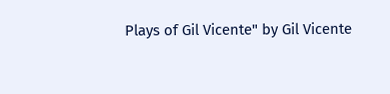Plays of Gil Vicente" by Gil Vicente